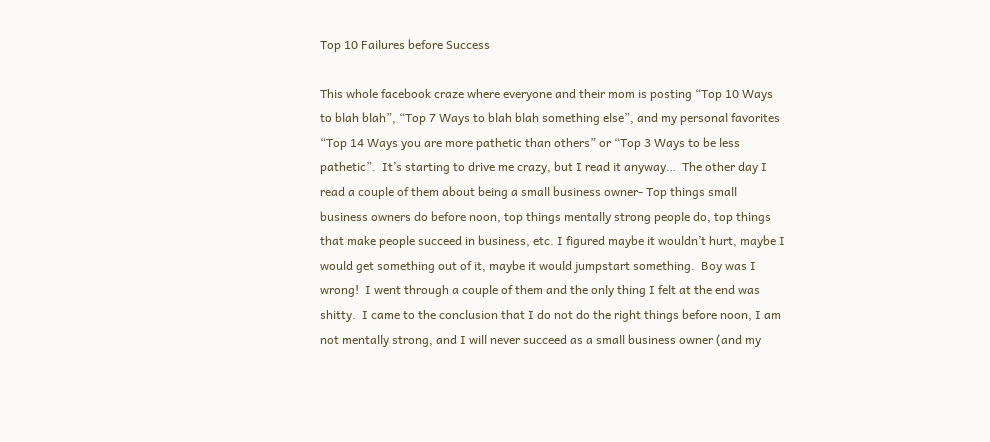Top 10 Failures before Success

This whole facebook craze where everyone and their mom is posting “Top 10 Ways to blah blah”, “Top 7 Ways to blah blah something else”, and my personal favorites “Top 14 Ways you are more pathetic than others” or “Top 3 Ways to be less pathetic”.  It’s starting to drive me crazy, but I read it anyway…  The other day I read a couple of them about being a small business owner- Top things small business owners do before noon, top things mentally strong people do, top things that make people succeed in business, etc. I figured maybe it wouldn’t hurt, maybe I would get something out of it, maybe it would jumpstart something.  Boy was I wrong!  I went through a couple of them and the only thing I felt at the end was shitty.  I came to the conclusion that I do not do the right things before noon, I am not mentally strong, and I will never succeed as a small business owner (and my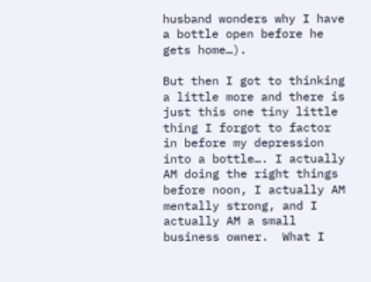husband wonders why I have a bottle open before he gets home…).

But then I got to thinking a little more and there is just this one tiny little thing I forgot to factor in before my depression into a bottle…. I actually AM doing the right things before noon, I actually AM mentally strong, and I actually AM a small business owner.  What I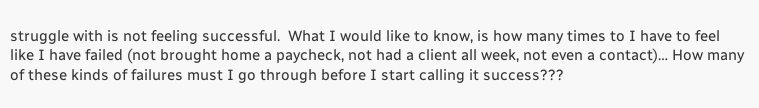struggle with is not feeling successful.  What I would like to know, is how many times to I have to feel like I have failed (not brought home a paycheck, not had a client all week, not even a contact)… How many of these kinds of failures must I go through before I start calling it success???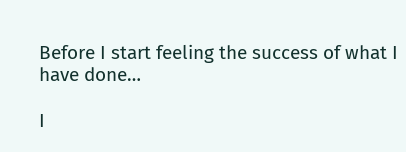Before I start feeling the success of what I have done…

I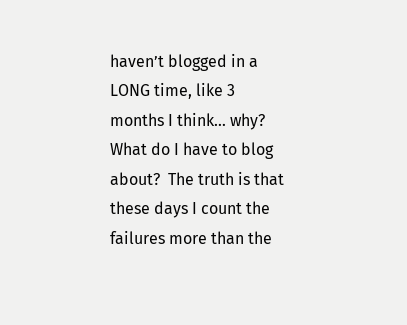haven’t blogged in a LONG time, like 3 months I think… why?  What do I have to blog about?  The truth is that these days I count the failures more than the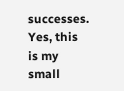successes.  Yes, this is my small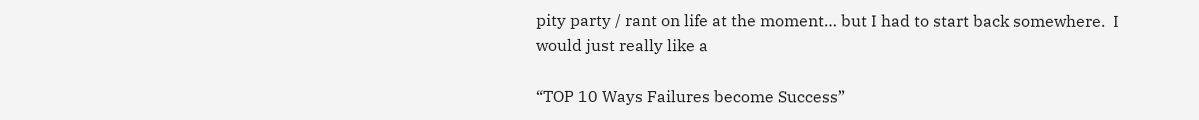pity party / rant on life at the moment… but I had to start back somewhere.  I would just really like a

“TOP 10 Ways Failures become Success”